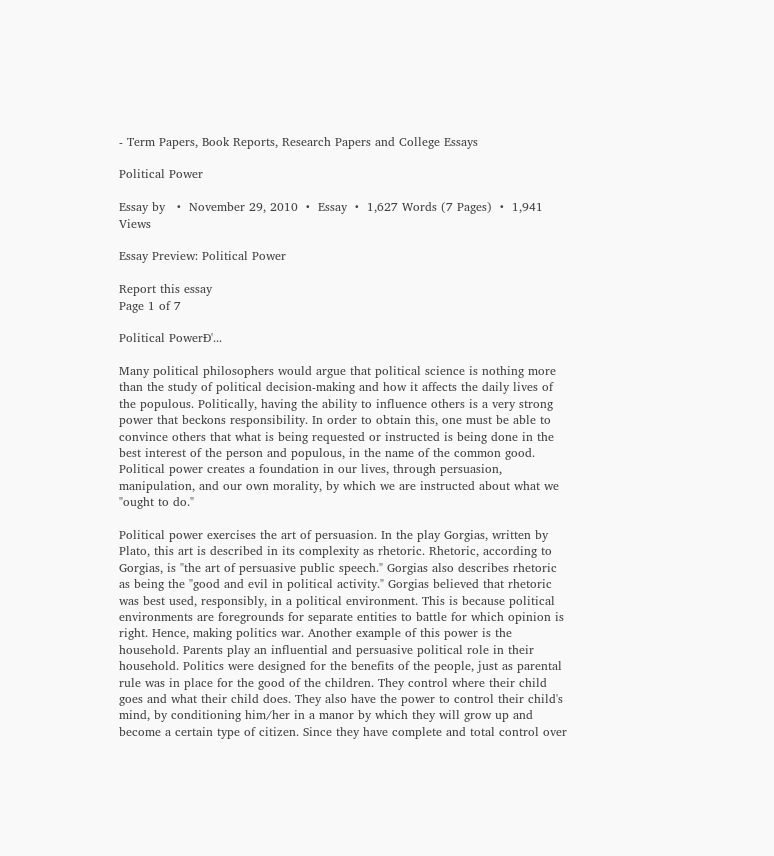- Term Papers, Book Reports, Research Papers and College Essays

Political Power

Essay by   •  November 29, 2010  •  Essay  •  1,627 Words (7 Pages)  •  1,941 Views

Essay Preview: Political Power

Report this essay
Page 1 of 7

Political PowerÐ'...

Many political philosophers would argue that political science is nothing more than the study of political decision-making and how it affects the daily lives of the populous. Politically, having the ability to influence others is a very strong power that beckons responsibility. In order to obtain this, one must be able to convince others that what is being requested or instructed is being done in the best interest of the person and populous, in the name of the common good. Political power creates a foundation in our lives, through persuasion, manipulation, and our own morality, by which we are instructed about what we "ought to do."

Political power exercises the art of persuasion. In the play Gorgias, written by Plato, this art is described in its complexity as rhetoric. Rhetoric, according to Gorgias, is "the art of persuasive public speech." Gorgias also describes rhetoric as being the "good and evil in political activity." Gorgias believed that rhetoric was best used, responsibly, in a political environment. This is because political environments are foregrounds for separate entities to battle for which opinion is right. Hence, making politics war. Another example of this power is the household. Parents play an influential and persuasive political role in their household. Politics were designed for the benefits of the people, just as parental rule was in place for the good of the children. They control where their child goes and what their child does. They also have the power to control their child's mind, by conditioning him/her in a manor by which they will grow up and become a certain type of citizen. Since they have complete and total control over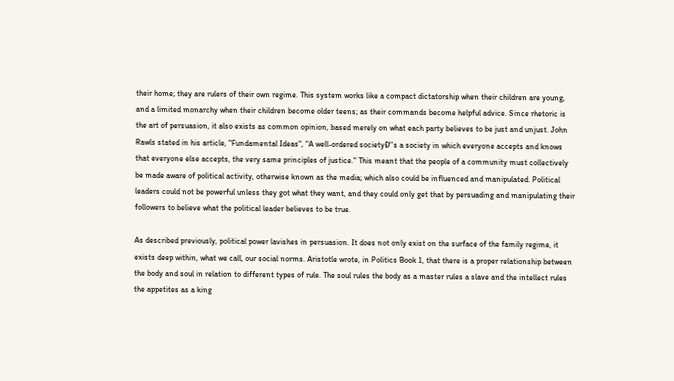their home; they are rulers of their own regime. This system works like a compact dictatorship when their children are young, and a limited monarchy when their children become older teens; as their commands become helpful advice. Since rhetoric is the art of persuasion, it also exists as common opinion, based merely on what each party believes to be just and unjust. John Rawls stated in his article, "Fundamental Ideas", "A well-ordered societyÐ''s a society in which everyone accepts and knows that everyone else accepts, the very same principles of justice." This meant that the people of a community must collectively be made aware of political activity, otherwise known as the media; which also could be influenced and manipulated. Political leaders could not be powerful unless they got what they want, and they could only get that by persuading and manipulating their followers to believe what the political leader believes to be true.

As described previously, political power lavishes in persuasion. It does not only exist on the surface of the family regime, it exists deep within, what we call, our social norms. Aristotle wrote, in Politics Book 1, that there is a proper relationship between the body and soul in relation to different types of rule. The soul rules the body as a master rules a slave and the intellect rules the appetites as a king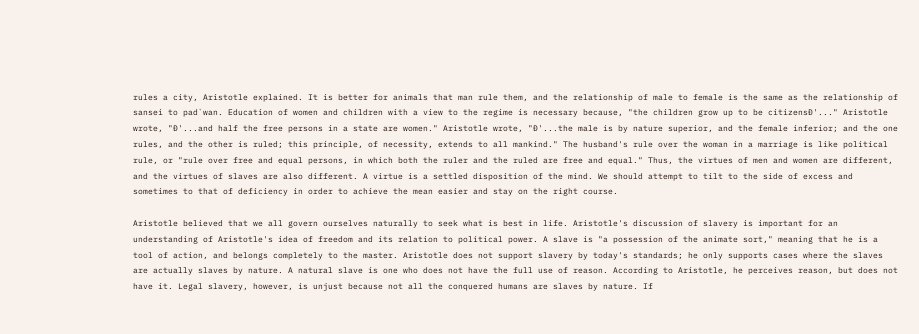rules a city, Aristotle explained. It is better for animals that man rule them, and the relationship of male to female is the same as the relationship of sansei to pad`wan. Education of women and children with a view to the regime is necessary because, "the children grow up to be citizensÐ'..." Aristotle wrote, "Ð'...and half the free persons in a state are women." Aristotle wrote, "Ð'...the male is by nature superior, and the female inferior; and the one rules, and the other is ruled; this principle, of necessity, extends to all mankind." The husband's rule over the woman in a marriage is like political rule, or "rule over free and equal persons, in which both the ruler and the ruled are free and equal." Thus, the virtues of men and women are different, and the virtues of slaves are also different. A virtue is a settled disposition of the mind. We should attempt to tilt to the side of excess and sometimes to that of deficiency in order to achieve the mean easier and stay on the right course.

Aristotle believed that we all govern ourselves naturally to seek what is best in life. Aristotle's discussion of slavery is important for an understanding of Aristotle's idea of freedom and its relation to political power. A slave is "a possession of the animate sort," meaning that he is a tool of action, and belongs completely to the master. Aristotle does not support slavery by today's standards; he only supports cases where the slaves are actually slaves by nature. A natural slave is one who does not have the full use of reason. According to Aristotle, he perceives reason, but does not have it. Legal slavery, however, is unjust because not all the conquered humans are slaves by nature. If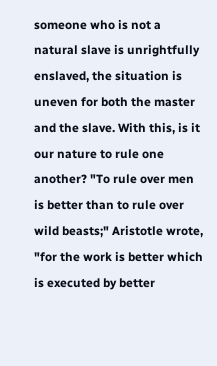someone who is not a natural slave is unrightfully enslaved, the situation is uneven for both the master and the slave. With this, is it our nature to rule one another? "To rule over men is better than to rule over wild beasts;" Aristotle wrote, "for the work is better which is executed by better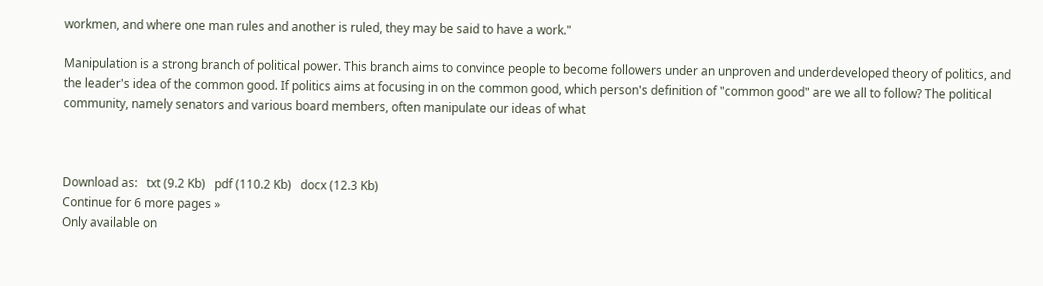workmen, and where one man rules and another is ruled, they may be said to have a work."

Manipulation is a strong branch of political power. This branch aims to convince people to become followers under an unproven and underdeveloped theory of politics, and the leader's idea of the common good. If politics aims at focusing in on the common good, which person's definition of "common good" are we all to follow? The political community, namely senators and various board members, often manipulate our ideas of what



Download as:   txt (9.2 Kb)   pdf (110.2 Kb)   docx (12.3 Kb)
Continue for 6 more pages »
Only available on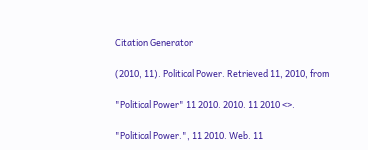Citation Generator

(2010, 11). Political Power. Retrieved 11, 2010, from

"Political Power" 11 2010. 2010. 11 2010 <>.

"Political Power.", 11 2010. Web. 11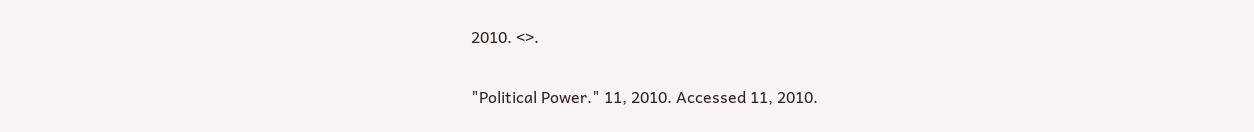2010. <>.

"Political Power." 11, 2010. Accessed 11, 2010.